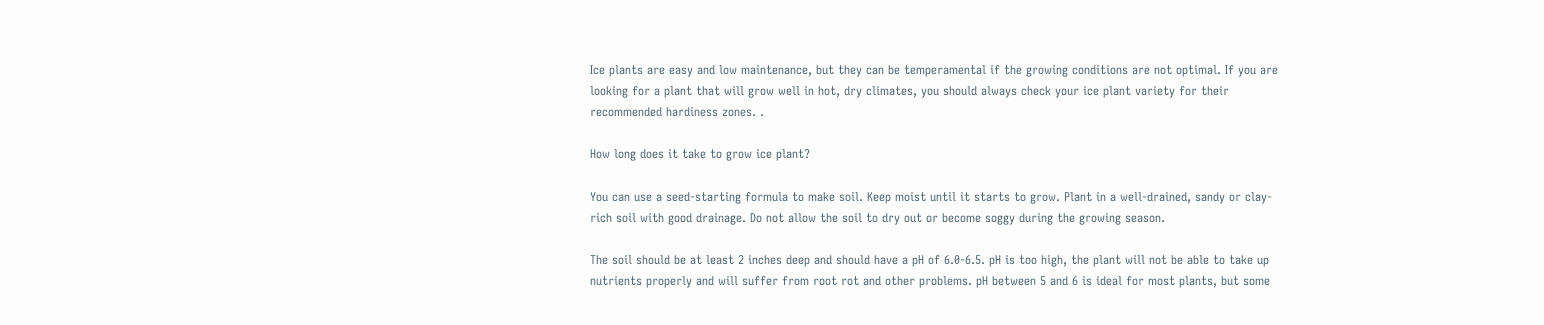Ice plants are easy and low maintenance, but they can be temperamental if the growing conditions are not optimal. If you are looking for a plant that will grow well in hot, dry climates, you should always check your ice plant variety for their recommended hardiness zones. .

How long does it take to grow ice plant?

You can use a seed-starting formula to make soil. Keep moist until it starts to grow. Plant in a well-drained, sandy or clay-rich soil with good drainage. Do not allow the soil to dry out or become soggy during the growing season.

The soil should be at least 2 inches deep and should have a pH of 6.0-6.5. pH is too high, the plant will not be able to take up nutrients properly and will suffer from root rot and other problems. pH between 5 and 6 is ideal for most plants, but some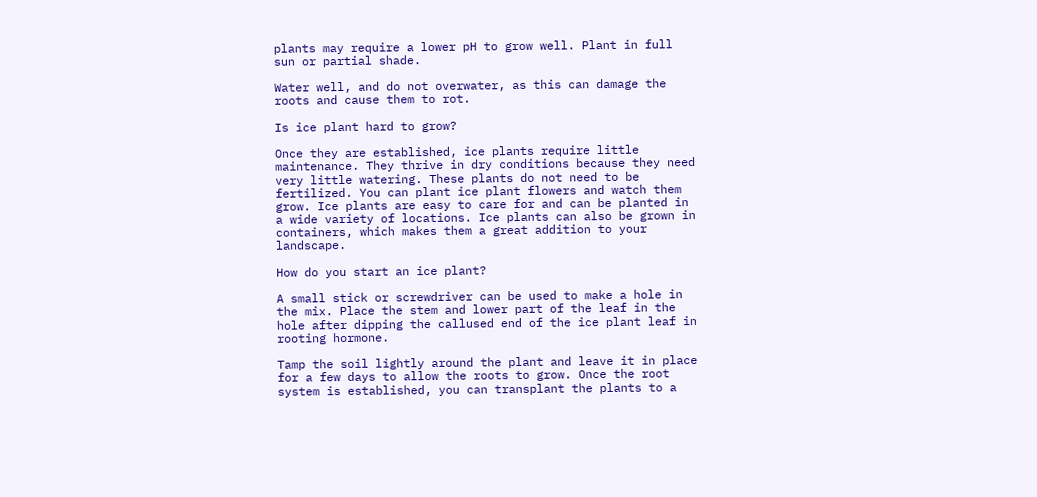plants may require a lower pH to grow well. Plant in full sun or partial shade.

Water well, and do not overwater, as this can damage the roots and cause them to rot.

Is ice plant hard to grow?

Once they are established, ice plants require little maintenance. They thrive in dry conditions because they need very little watering. These plants do not need to be fertilized. You can plant ice plant flowers and watch them grow. Ice plants are easy to care for and can be planted in a wide variety of locations. Ice plants can also be grown in containers, which makes them a great addition to your landscape.

How do you start an ice plant?

A small stick or screwdriver can be used to make a hole in the mix. Place the stem and lower part of the leaf in the hole after dipping the callused end of the ice plant leaf in rooting hormone.

Tamp the soil lightly around the plant and leave it in place for a few days to allow the roots to grow. Once the root system is established, you can transplant the plants to a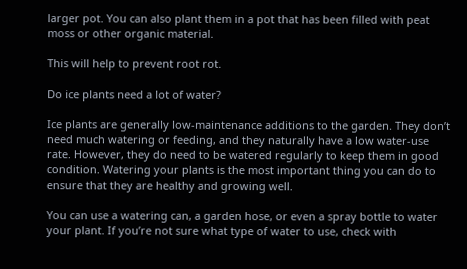larger pot. You can also plant them in a pot that has been filled with peat moss or other organic material.

This will help to prevent root rot.

Do ice plants need a lot of water?

Ice plants are generally low-maintenance additions to the garden. They don’t need much watering or feeding, and they naturally have a low water-use rate. However, they do need to be watered regularly to keep them in good condition. Watering your plants is the most important thing you can do to ensure that they are healthy and growing well.

You can use a watering can, a garden hose, or even a spray bottle to water your plant. If you’re not sure what type of water to use, check with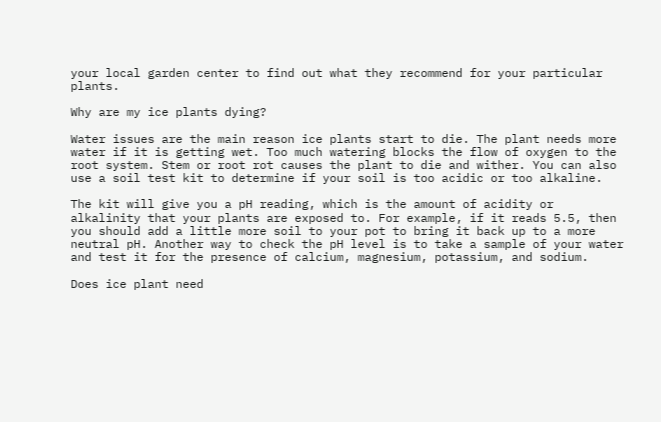your local garden center to find out what they recommend for your particular plants.

Why are my ice plants dying?

Water issues are the main reason ice plants start to die. The plant needs more water if it is getting wet. Too much watering blocks the flow of oxygen to the root system. Stem or root rot causes the plant to die and wither. You can also use a soil test kit to determine if your soil is too acidic or too alkaline.

The kit will give you a pH reading, which is the amount of acidity or alkalinity that your plants are exposed to. For example, if it reads 5.5, then you should add a little more soil to your pot to bring it back up to a more neutral pH. Another way to check the pH level is to take a sample of your water and test it for the presence of calcium, magnesium, potassium, and sodium.

Does ice plant need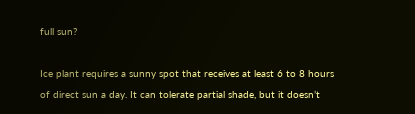full sun?

Ice plant requires a sunny spot that receives at least 6 to 8 hours of direct sun a day. It can tolerate partial shade, but it doesn’t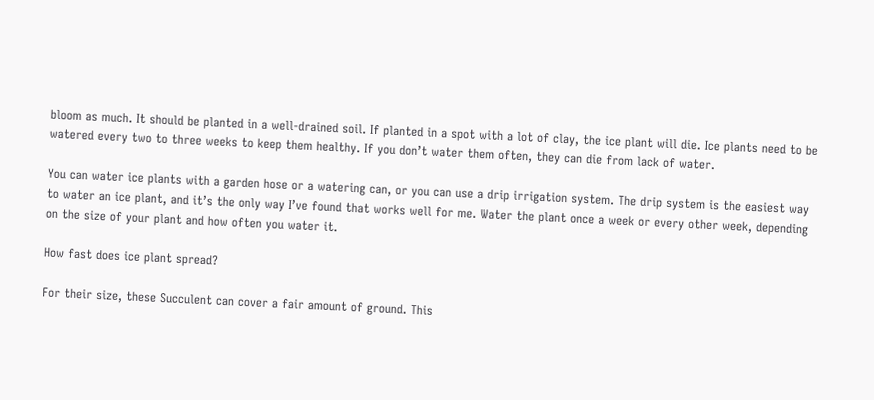bloom as much. It should be planted in a well-drained soil. If planted in a spot with a lot of clay, the ice plant will die. Ice plants need to be watered every two to three weeks to keep them healthy. If you don’t water them often, they can die from lack of water.

You can water ice plants with a garden hose or a watering can, or you can use a drip irrigation system. The drip system is the easiest way to water an ice plant, and it’s the only way I’ve found that works well for me. Water the plant once a week or every other week, depending on the size of your plant and how often you water it.

How fast does ice plant spread?

For their size, these Succulent can cover a fair amount of ground. This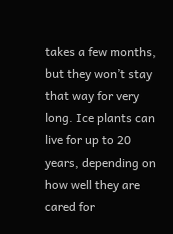takes a few months, but they won’t stay that way for very long. Ice plants can live for up to 20 years, depending on how well they are cared for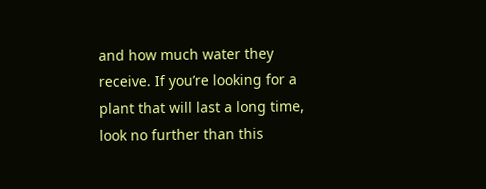and how much water they receive. If you’re looking for a plant that will last a long time, look no further than this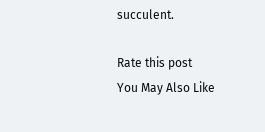succulent.

Rate this post
You May Also Like